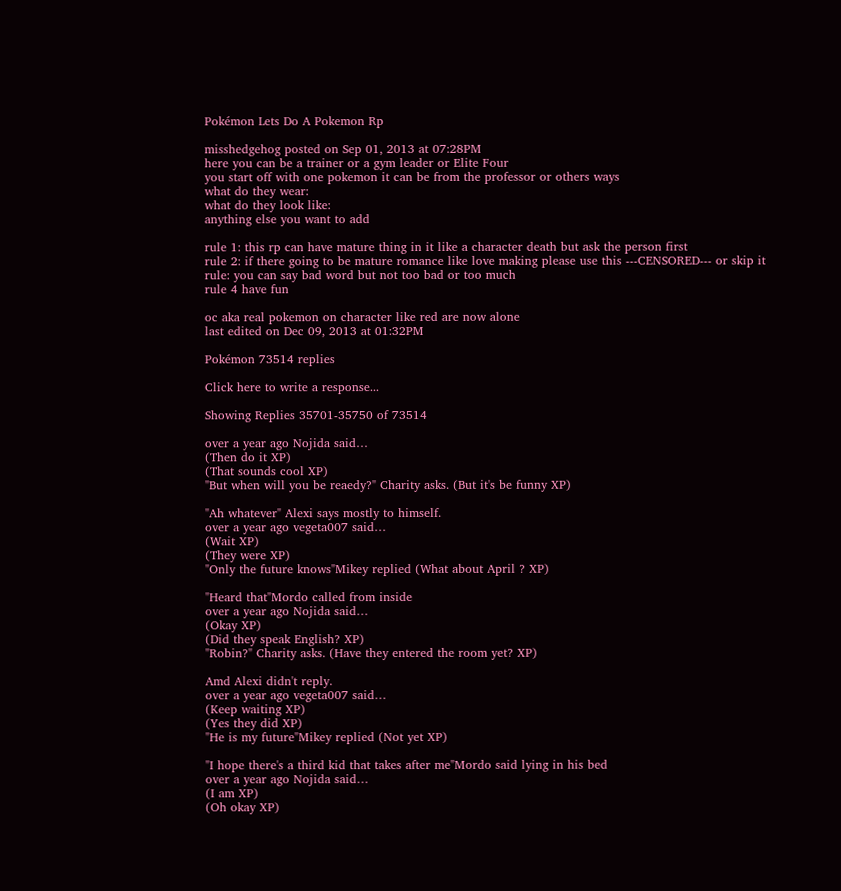Pokémon Lets Do A Pokemon Rp

misshedgehog posted on Sep 01, 2013 at 07:28PM
here you can be a trainer or a gym leader or Elite Four
you start off with one pokemon it can be from the professor or others ways
what do they wear:
what do they look like:
anything else you want to add

rule 1: this rp can have mature thing in it like a character death but ask the person first
rule 2: if there going to be mature romance like love making please use this ---CENSORED--- or skip it
rule: you can say bad word but not too bad or too much
rule 4 have fun

oc aka real pokemon on character like red are now alone
last edited on Dec 09, 2013 at 01:32PM

Pokémon 73514 replies

Click here to write a response...

Showing Replies 35701-35750 of 73514

over a year ago Nojida said…
(Then do it XP)
(That sounds cool XP)
"But when will you be reaedy?" Charity asks. (But it's be funny XP)

"Ah whatever" Alexi says mostly to himself.
over a year ago vegeta007 said…
(Wait XP)
(They were XP)
"Only the future knows"Mikey replied (What about April ? XP)

"Heard that"Mordo called from inside
over a year ago Nojida said…
(Okay XP)
(Did they speak English? XP)
"Robin?" Charity asks. (Have they entered the room yet? XP)

Amd Alexi didn't reply.
over a year ago vegeta007 said…
(Keep waiting XP)
(Yes they did XP)
"He is my future"Mikey replied (Not yet XP)

"I hope there's a third kid that takes after me"Mordo said lying in his bed
over a year ago Nojida said…
(I am XP)
(Oh okay XP)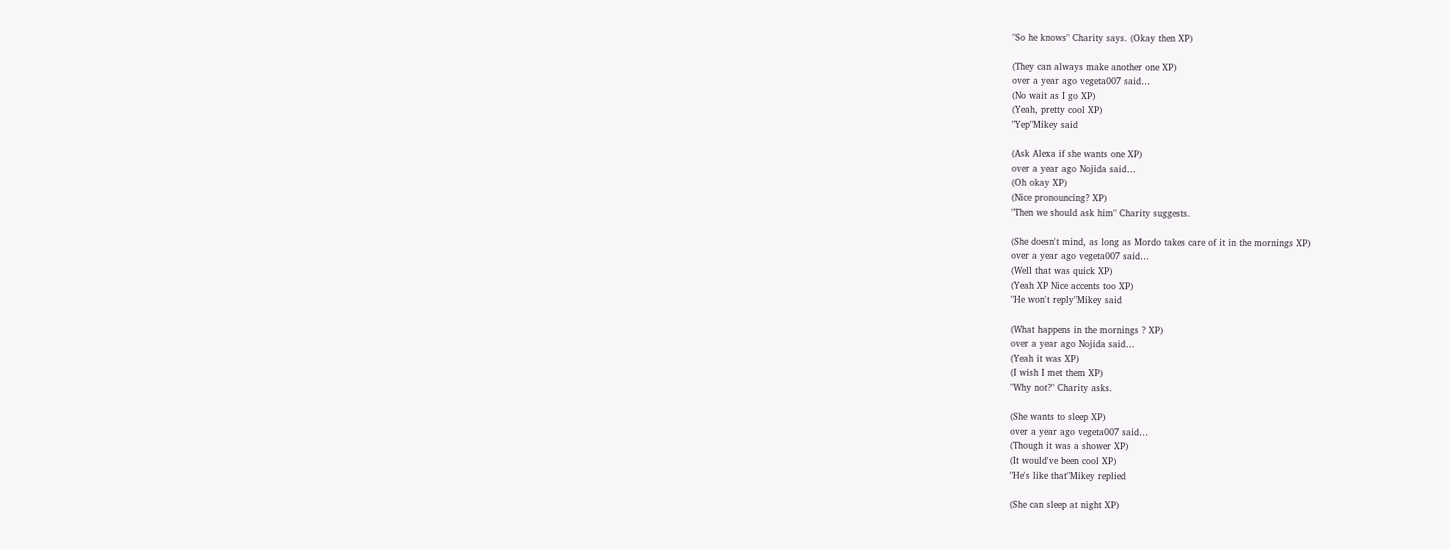"So he knows" Charity says. (Okay then XP)

(They can always make another one XP)
over a year ago vegeta007 said…
(No wait as I go XP)
(Yeah, pretty cool XP)
"Yep"Mikey said

(Ask Alexa if she wants one XP)
over a year ago Nojida said…
(Oh okay XP)
(Nice pronouncing? XP)
"Then we should ask him" Charity suggests.

(She doesn't mind, as long as Mordo takes care of it in the mornings XP)
over a year ago vegeta007 said…
(Well that was quick XP)
(Yeah XP Nice accents too XP)
"He won't reply"Mikey said

(What happens in the mornings ? XP)
over a year ago Nojida said…
(Yeah it was XP)
(I wish I met them XP)
"Why not?" Charity asks.

(She wants to sleep XP)
over a year ago vegeta007 said…
(Though it was a shower XP)
(It would've been cool XP)
"He's like that"Mikey replied

(She can sleep at night XP)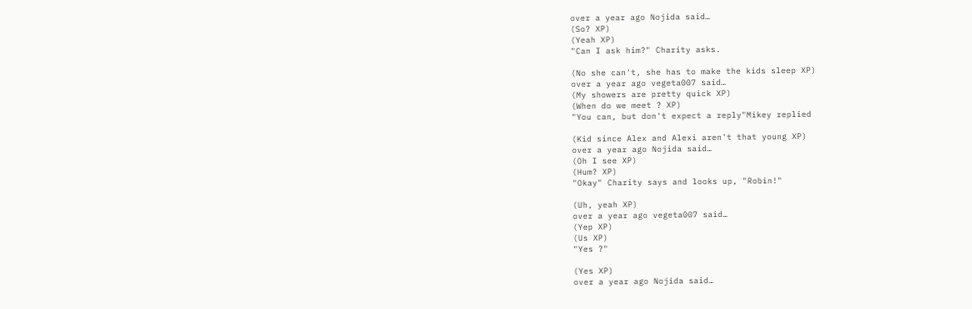over a year ago Nojida said…
(So? XP)
(Yeah XP)
"Can I ask him?" Charity asks.

(No she can't, she has to make the kids sleep XP)
over a year ago vegeta007 said…
(My showers are pretty quick XP)
(When do we meet ? XP)
"You can, but don't expect a reply"Mikey replied

(Kid since Alex and Alexi aren't that young XP)
over a year ago Nojida said…
(Oh I see XP)
(Hum? XP)
"Okay" Charity says and looks up, "Robin!"

(Uh, yeah XP)
over a year ago vegeta007 said…
(Yep XP)
(Us XP)
"Yes ?"

(Yes XP)
over a year ago Nojida said…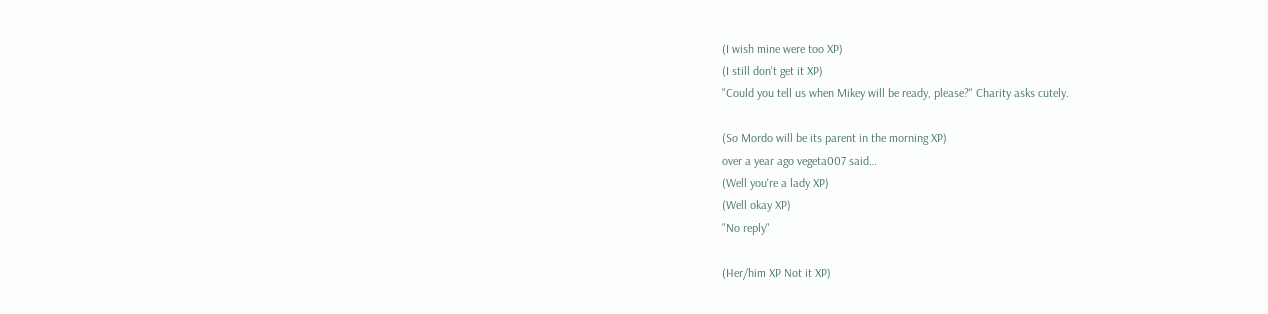(I wish mine were too XP)
(I still don't get it XP)
"Could you tell us when Mikey will be ready, please?" Charity asks cutely.

(So Mordo will be its parent in the morning XP)
over a year ago vegeta007 said…
(Well you're a lady XP)
(Well okay XP)
"No reply"

(Her/him XP Not it XP)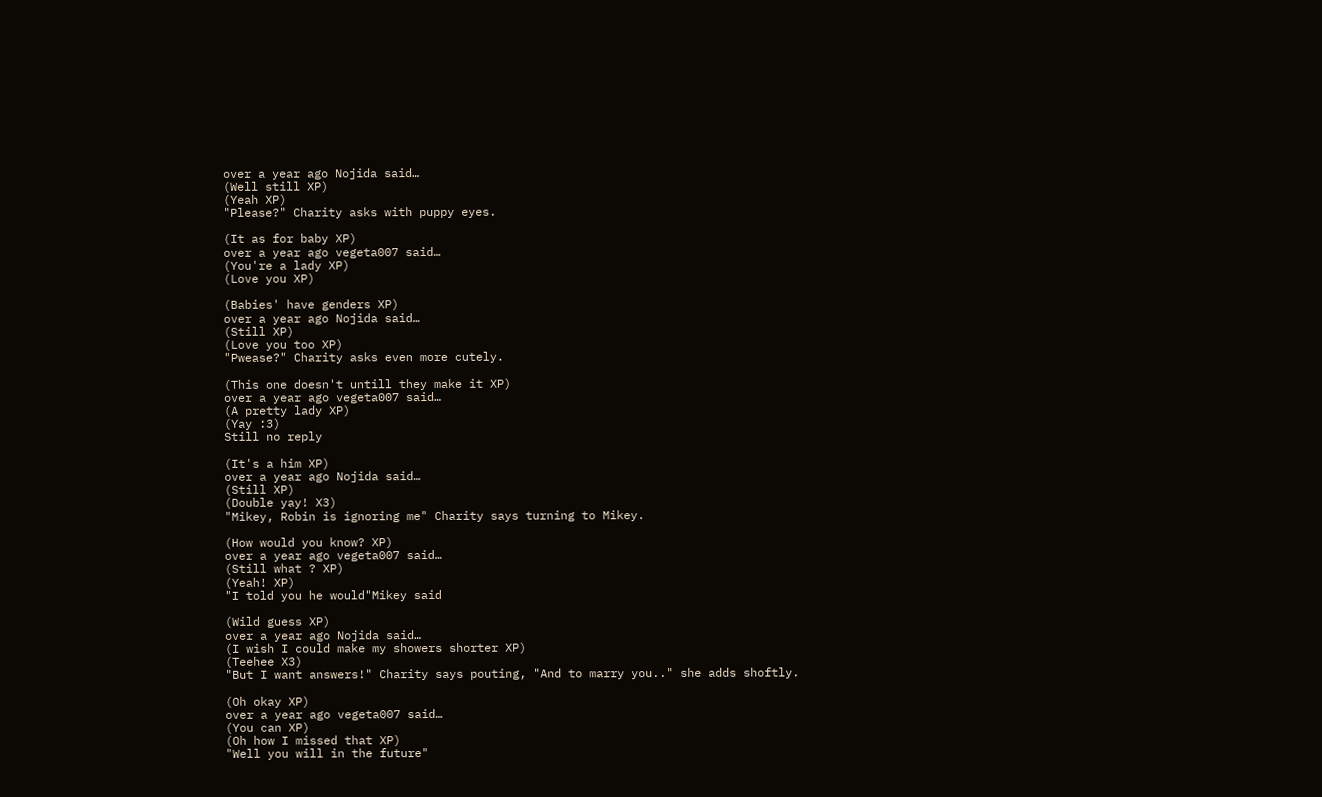over a year ago Nojida said…
(Well still XP)
(Yeah XP)
"Please?" Charity asks with puppy eyes.

(It as for baby XP)
over a year ago vegeta007 said…
(You're a lady XP)
(Love you XP)

(Babies' have genders XP)
over a year ago Nojida said…
(Still XP)
(Love you too XP)
"Pwease?" Charity asks even more cutely.

(This one doesn't untill they make it XP)
over a year ago vegeta007 said…
(A pretty lady XP)
(Yay :3)
Still no reply

(It's a him XP)
over a year ago Nojida said…
(Still XP)
(Double yay! X3)
"Mikey, Robin is ignoring me" Charity says turning to Mikey.

(How would you know? XP)
over a year ago vegeta007 said…
(Still what ? XP)
(Yeah! XP)
"I told you he would"Mikey said

(Wild guess XP)
over a year ago Nojida said…
(I wish I could make my showers shorter XP)
(Teehee X3)
"But I want answers!" Charity says pouting, "And to marry you.." she adds shoftly.

(Oh okay XP)
over a year ago vegeta007 said…
(You can XP)
(Oh how I missed that XP)
"Well you will in the future"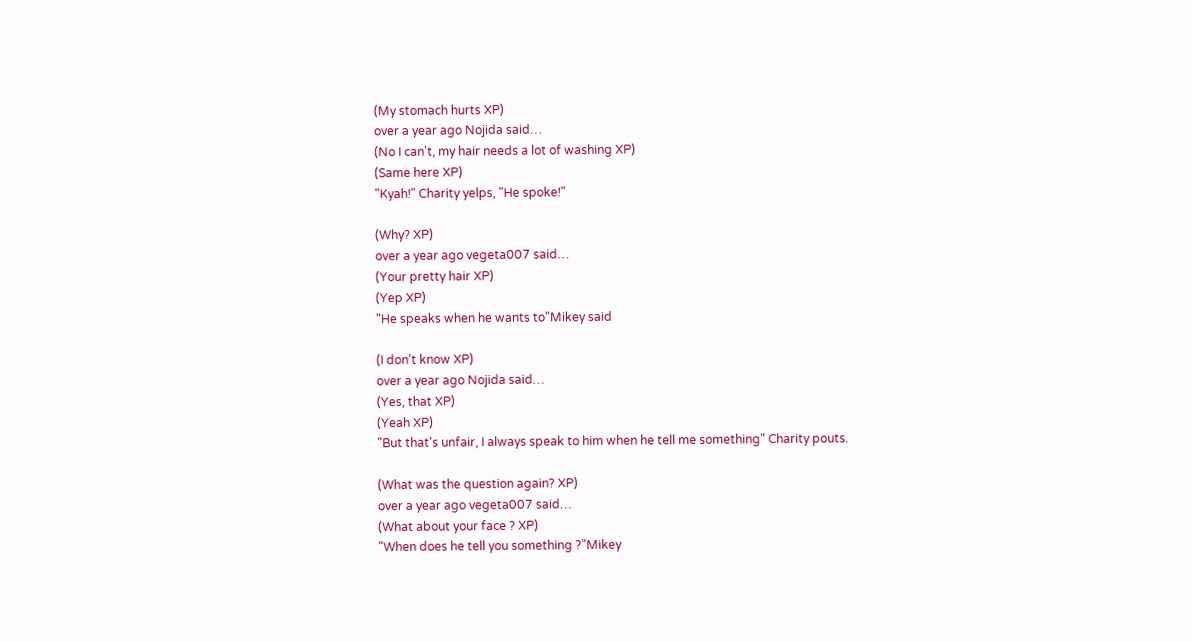(My stomach hurts XP)
over a year ago Nojida said…
(No I can't, my hair needs a lot of washing XP)
(Same here XP)
"Kyah!" Charity yelps, "He spoke!"

(Why? XP)
over a year ago vegeta007 said…
(Your pretty hair XP)
(Yep XP)
"He speaks when he wants to"Mikey said

(I don't know XP)
over a year ago Nojida said…
(Yes, that XP)
(Yeah XP)
"But that's unfair, I always speak to him when he tell me something" Charity pouts.

(What was the question again? XP)
over a year ago vegeta007 said…
(What about your face ? XP)
"When does he tell you something ?"Mikey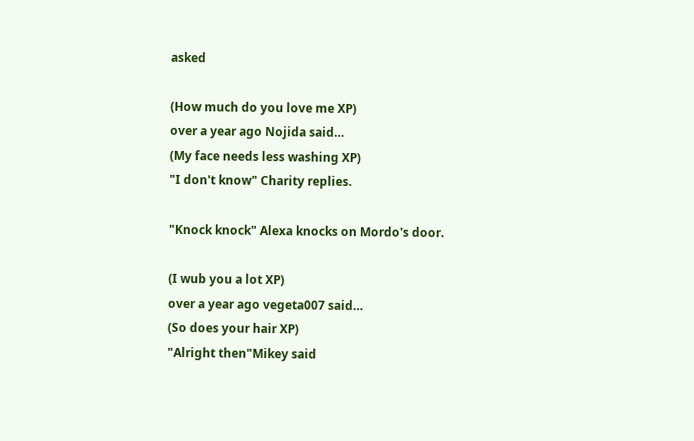asked

(How much do you love me XP)
over a year ago Nojida said…
(My face needs less washing XP)
"I don't know" Charity replies.

"Knock knock" Alexa knocks on Mordo's door.

(I wub you a lot XP)
over a year ago vegeta007 said…
(So does your hair XP)
"Alright then"Mikey said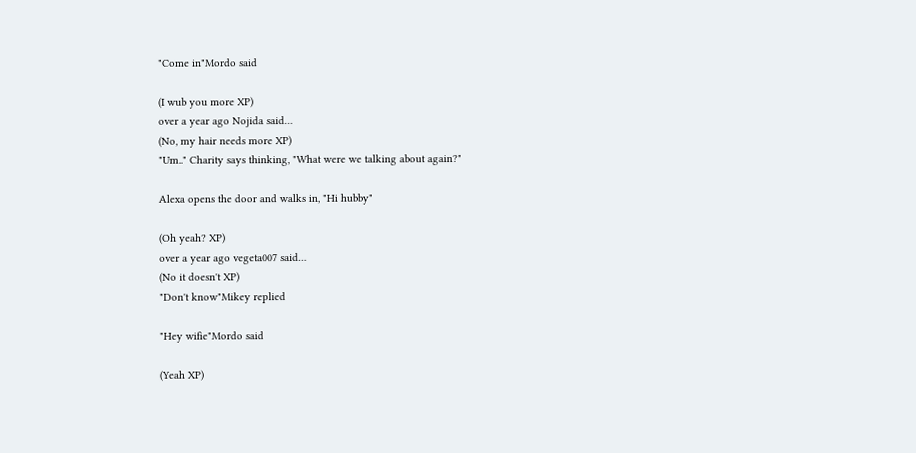"Come in"Mordo said

(I wub you more XP)
over a year ago Nojida said…
(No, my hair needs more XP)
"Um.." Charity says thinking, "What were we talking about again?"

Alexa opens the door and walks in, "Hi hubby"

(Oh yeah? XP)
over a year ago vegeta007 said…
(No it doesn't XP)
"Don't know"Mikey replied

"Hey wifie"Mordo said

(Yeah XP)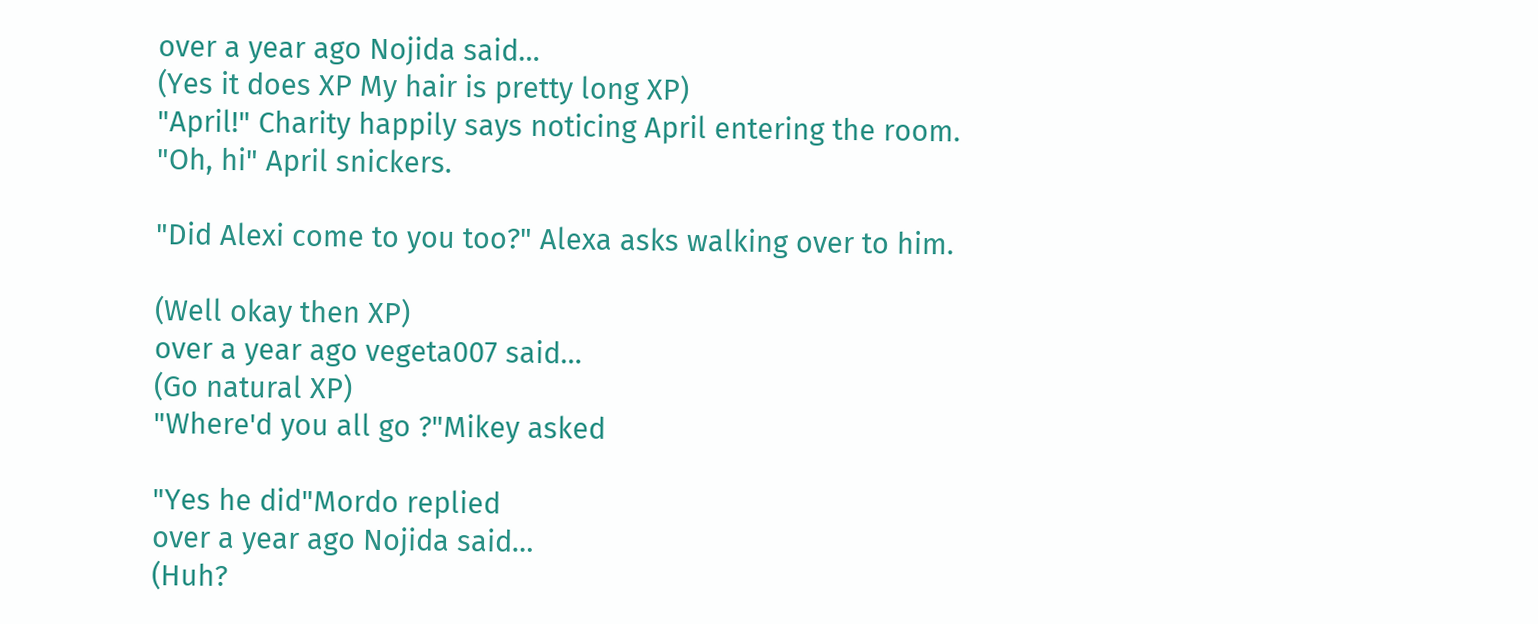over a year ago Nojida said…
(Yes it does XP My hair is pretty long XP)
"April!" Charity happily says noticing April entering the room.
"Oh, hi" April snickers.

"Did Alexi come to you too?" Alexa asks walking over to him.

(Well okay then XP)
over a year ago vegeta007 said…
(Go natural XP)
"Where'd you all go ?"Mikey asked

"Yes he did"Mordo replied
over a year ago Nojida said…
(Huh?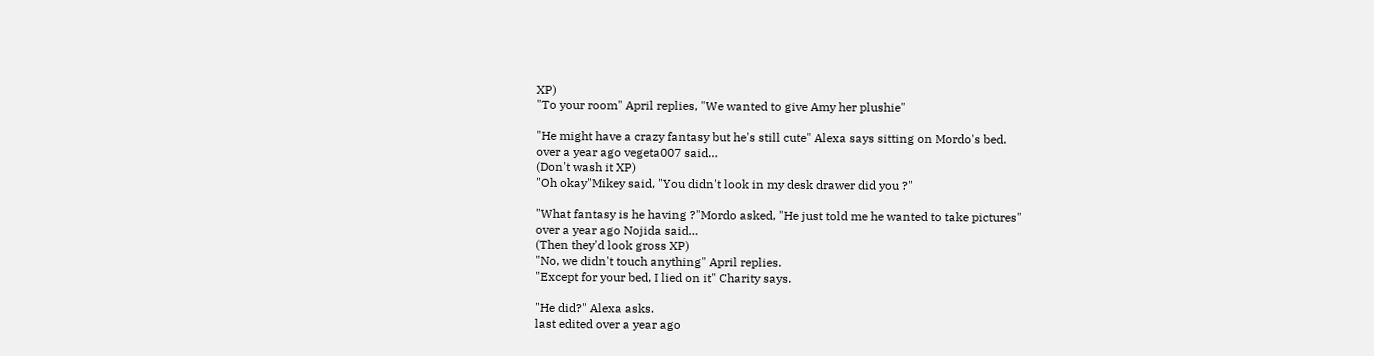XP)
"To your room" April replies, "We wanted to give Amy her plushie"

"He might have a crazy fantasy but he's still cute" Alexa says sitting on Mordo's bed.
over a year ago vegeta007 said…
(Don't wash it XP)
"Oh okay"Mikey said, "You didn't look in my desk drawer did you ?"

"What fantasy is he having ?"Mordo asked, "He just told me he wanted to take pictures"
over a year ago Nojida said…
(Then they'd look gross XP)
"No, we didn't touch anything" April replies.
"Except for your bed, I lied on it" Charity says.

"He did?" Alexa asks.
last edited over a year ago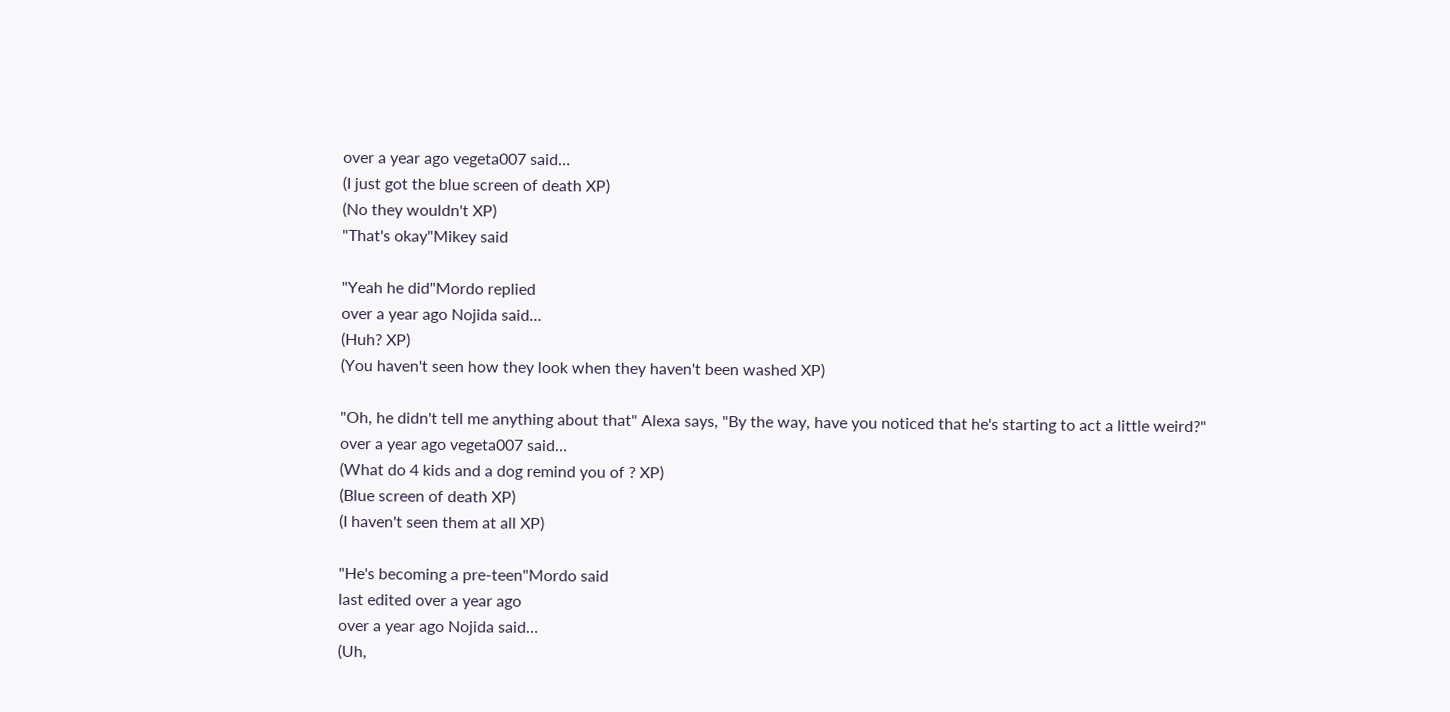over a year ago vegeta007 said…
(I just got the blue screen of death XP)
(No they wouldn't XP)
"That's okay"Mikey said

"Yeah he did"Mordo replied
over a year ago Nojida said…
(Huh? XP)
(You haven't seen how they look when they haven't been washed XP)

"Oh, he didn't tell me anything about that" Alexa says, "By the way, have you noticed that he's starting to act a little weird?"
over a year ago vegeta007 said…
(What do 4 kids and a dog remind you of ? XP)
(Blue screen of death XP)
(I haven't seen them at all XP)

"He's becoming a pre-teen"Mordo said
last edited over a year ago
over a year ago Nojida said…
(Uh,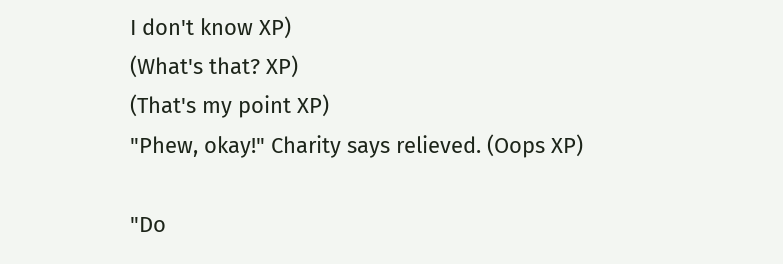I don't know XP)
(What's that? XP)
(That's my point XP)
"Phew, okay!" Charity says relieved. (Oops XP)

"Do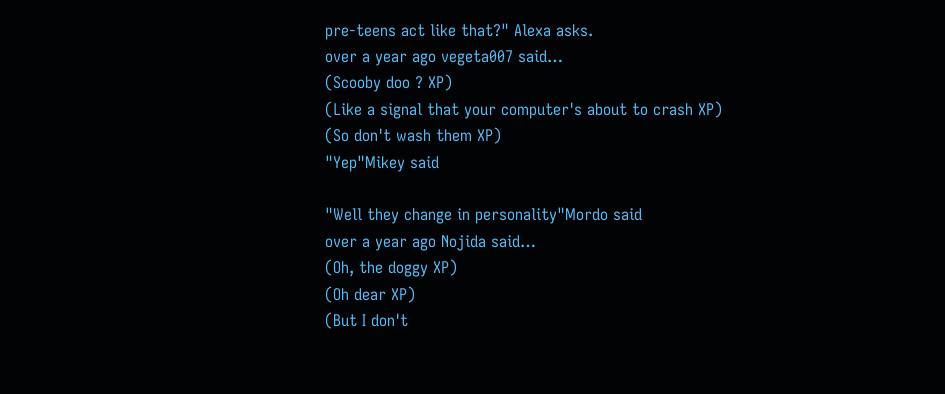pre-teens act like that?" Alexa asks.
over a year ago vegeta007 said…
(Scooby doo ? XP)
(Like a signal that your computer's about to crash XP)
(So don't wash them XP)
"Yep"Mikey said

"Well they change in personality"Mordo said
over a year ago Nojida said…
(Oh, the doggy XP)
(Oh dear XP)
(But I don't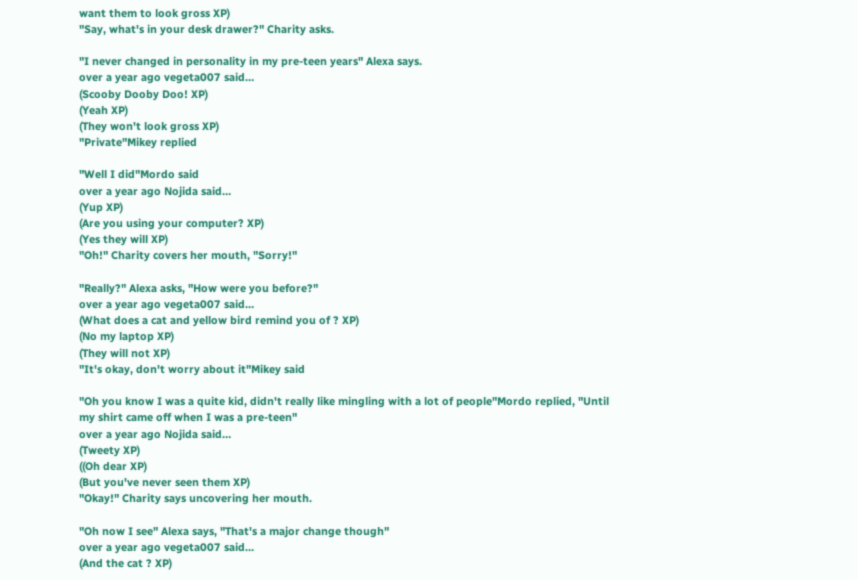want them to look gross XP)
"Say, what's in your desk drawer?" Charity asks.

"I never changed in personality in my pre-teen years" Alexa says.
over a year ago vegeta007 said…
(Scooby Dooby Doo! XP)
(Yeah XP)
(They won't look gross XP)
"Private"Mikey replied

"Well I did"Mordo said
over a year ago Nojida said…
(Yup XP)
(Are you using your computer? XP)
(Yes they will XP)
"Oh!" Charity covers her mouth, "Sorry!"

"Really?" Alexa asks, "How were you before?"
over a year ago vegeta007 said…
(What does a cat and yellow bird remind you of ? XP)
(No my laptop XP)
(They will not XP)
"It's okay, don't worry about it"Mikey said

"Oh you know I was a quite kid, didn't really like mingling with a lot of people"Mordo replied, "Until my shirt came off when I was a pre-teen"
over a year ago Nojida said…
(Tweety XP)
((Oh dear XP)
(But you've never seen them XP)
"Okay!" Charity says uncovering her mouth.

"Oh now I see" Alexa says, "That's a major change though"
over a year ago vegeta007 said…
(And the cat ? XP)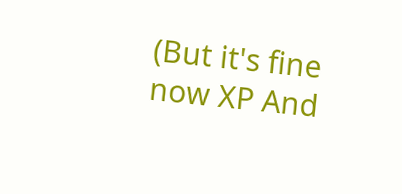(But it's fine now XP And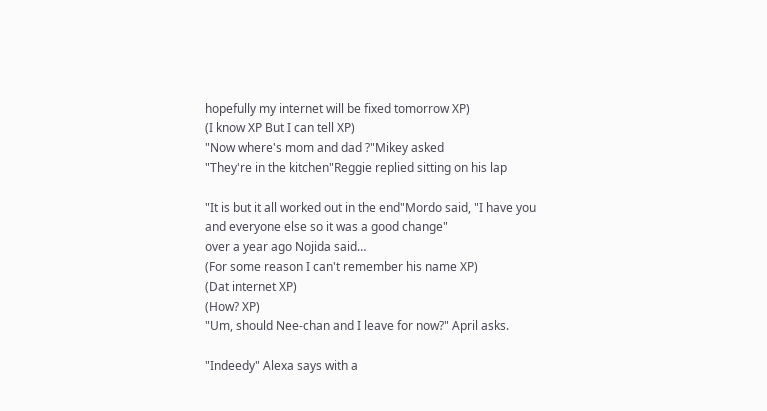hopefully my internet will be fixed tomorrow XP)
(I know XP But I can tell XP)
"Now where's mom and dad ?"Mikey asked
"They're in the kitchen"Reggie replied sitting on his lap

"It is but it all worked out in the end"Mordo said, "I have you and everyone else so it was a good change"
over a year ago Nojida said…
(For some reason I can't remember his name XP)
(Dat internet XP)
(How? XP)
"Um, should Nee-chan and I leave for now?" April asks.

"Indeedy" Alexa says with a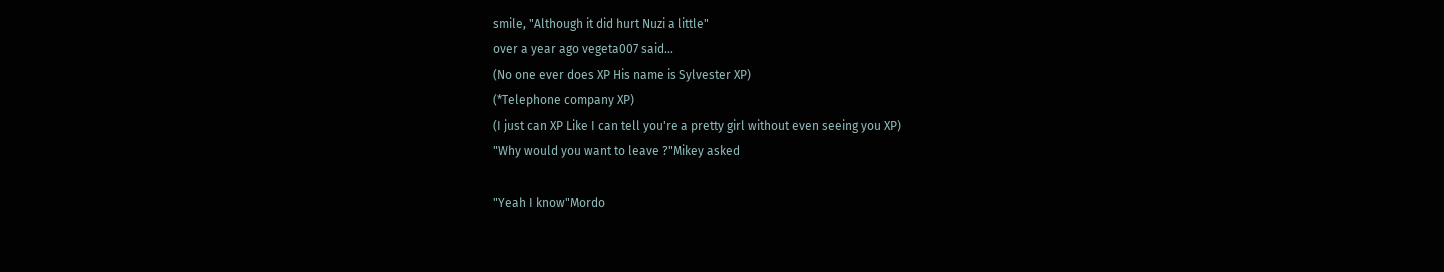smile, "Although it did hurt Nuzi a little"
over a year ago vegeta007 said…
(No one ever does XP His name is Sylvester XP)
(*Telephone company XP)
(I just can XP Like I can tell you're a pretty girl without even seeing you XP)
"Why would you want to leave ?"Mikey asked

"Yeah I know"Mordo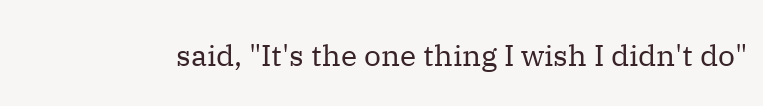said, "It's the one thing I wish I didn't do"